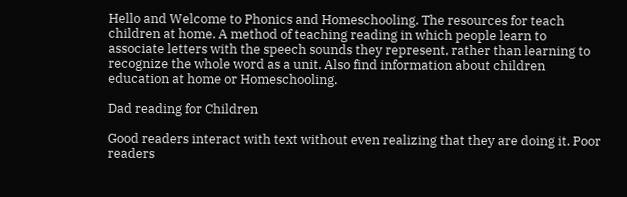Hello and Welcome to Phonics and Homeschooling. The resources for teach children at home. A method of teaching reading in which people learn to associate letters with the speech sounds they represent, rather than learning to recognize the whole word as a unit. Also find information about children education at home or Homeschooling.

Dad reading for Children

Good readers interact with text without even realizing that they are doing it. Poor readers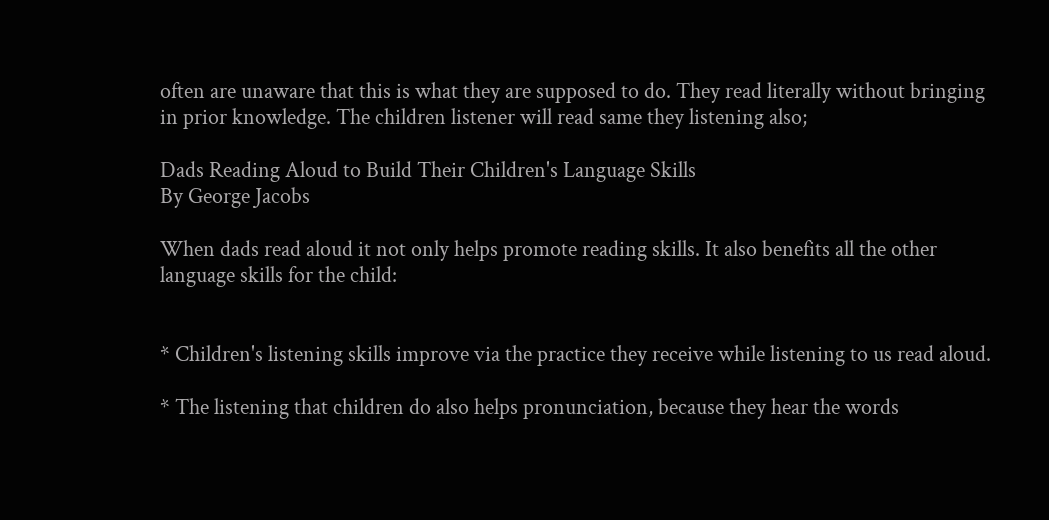often are unaware that this is what they are supposed to do. They read literally without bringing in prior knowledge. The children listener will read same they listening also;

Dads Reading Aloud to Build Their Children's Language Skills
By George Jacobs

When dads read aloud it not only helps promote reading skills. It also benefits all the other language skills for the child:


* Children's listening skills improve via the practice they receive while listening to us read aloud.

* The listening that children do also helps pronunciation, because they hear the words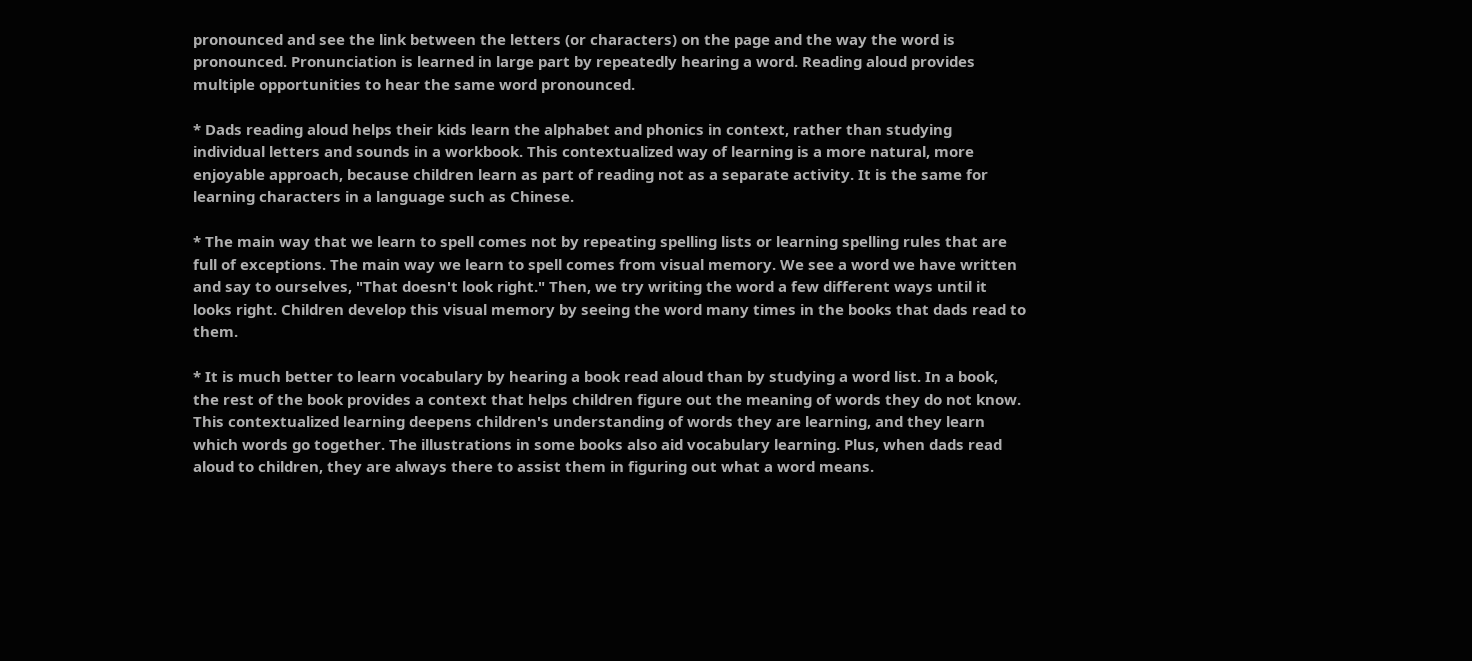pronounced and see the link between the letters (or characters) on the page and the way the word is pronounced. Pronunciation is learned in large part by repeatedly hearing a word. Reading aloud provides multiple opportunities to hear the same word pronounced.

* Dads reading aloud helps their kids learn the alphabet and phonics in context, rather than studying individual letters and sounds in a workbook. This contextualized way of learning is a more natural, more enjoyable approach, because children learn as part of reading not as a separate activity. It is the same for learning characters in a language such as Chinese.

* The main way that we learn to spell comes not by repeating spelling lists or learning spelling rules that are full of exceptions. The main way we learn to spell comes from visual memory. We see a word we have written and say to ourselves, "That doesn't look right." Then, we try writing the word a few different ways until it looks right. Children develop this visual memory by seeing the word many times in the books that dads read to them.

* It is much better to learn vocabulary by hearing a book read aloud than by studying a word list. In a book, the rest of the book provides a context that helps children figure out the meaning of words they do not know. This contextualized learning deepens children's understanding of words they are learning, and they learn which words go together. The illustrations in some books also aid vocabulary learning. Plus, when dads read aloud to children, they are always there to assist them in figuring out what a word means.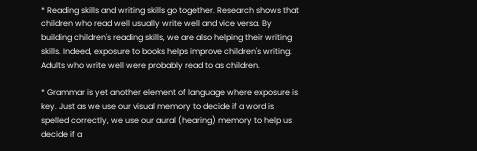* Reading skills and writing skills go together. Research shows that children who read well usually write well and vice versa. By building children's reading skills, we are also helping their writing skills. Indeed, exposure to books helps improve children's writing. Adults who write well were probably read to as children.

* Grammar is yet another element of language where exposure is key. Just as we use our visual memory to decide if a word is spelled correctly, we use our aural (hearing) memory to help us decide if a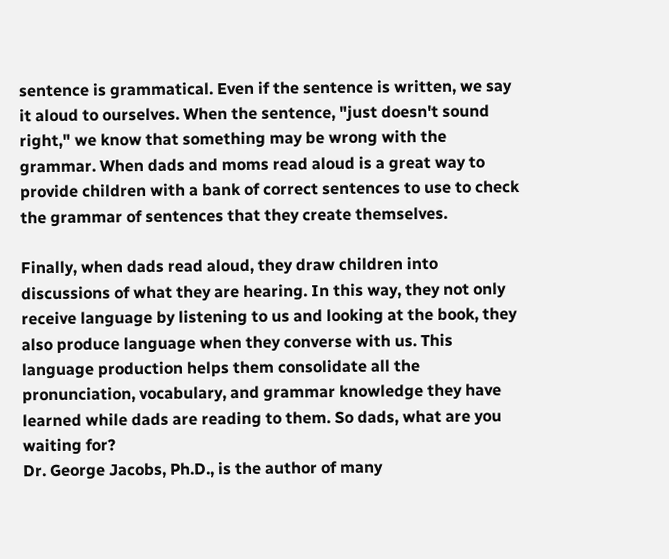sentence is grammatical. Even if the sentence is written, we say it aloud to ourselves. When the sentence, "just doesn't sound right," we know that something may be wrong with the grammar. When dads and moms read aloud is a great way to provide children with a bank of correct sentences to use to check the grammar of sentences that they create themselves.

Finally, when dads read aloud, they draw children into discussions of what they are hearing. In this way, they not only receive language by listening to us and looking at the book, they also produce language when they converse with us. This language production helps them consolidate all the pronunciation, vocabulary, and grammar knowledge they have learned while dads are reading to them. So dads, what are you waiting for?
Dr. George Jacobs, Ph.D., is the author of many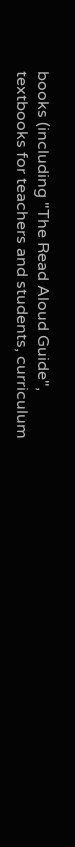books (including "The Read Aloud Guide", textbooks for teachers and students, curriculum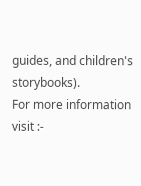guides, and children's storybooks).
For more information visit :-